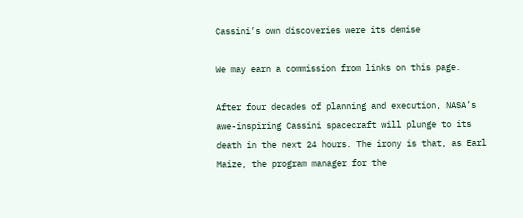Cassini’s own discoveries were its demise

We may earn a commission from links on this page.

After four decades of planning and execution, NASA’s awe-inspiring Cassini spacecraft will plunge to its death in the next 24 hours. The irony is that, as Earl Maize, the program manager for the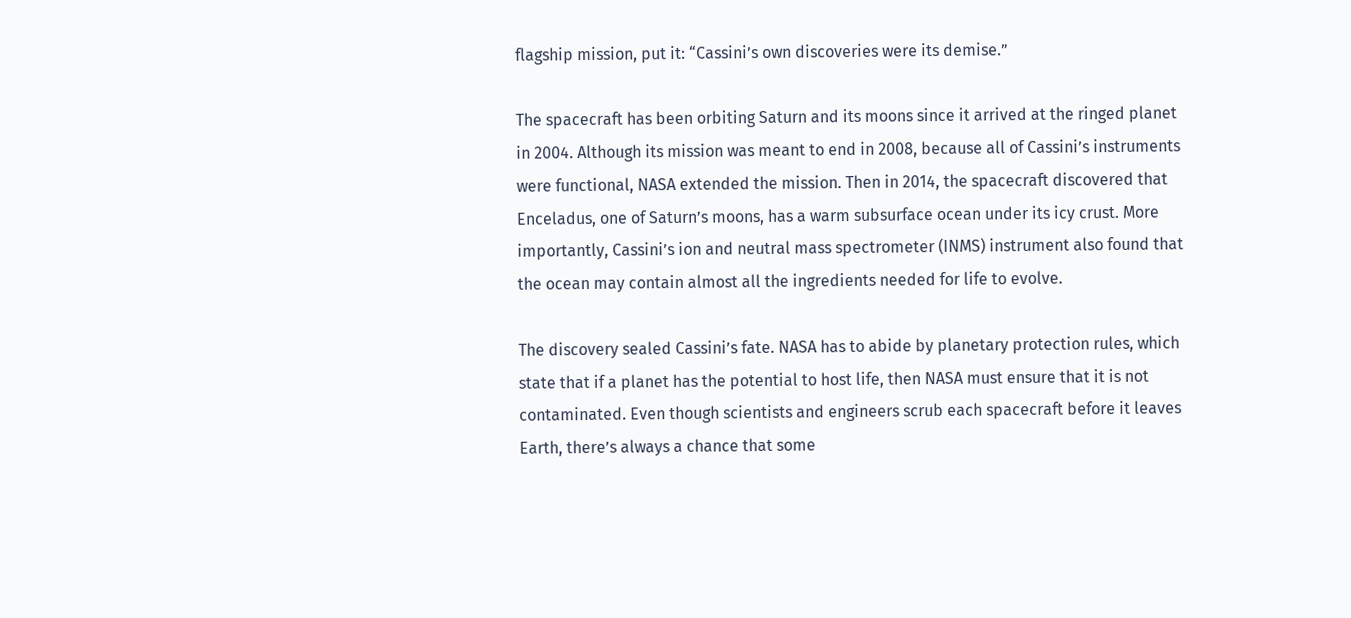flagship mission, put it: “Cassini’s own discoveries were its demise.”

The spacecraft has been orbiting Saturn and its moons since it arrived at the ringed planet in 2004. Although its mission was meant to end in 2008, because all of Cassini’s instruments were functional, NASA extended the mission. Then in 2014, the spacecraft discovered that Enceladus, one of Saturn’s moons, has a warm subsurface ocean under its icy crust. More importantly, Cassini’s ion and neutral mass spectrometer (INMS) instrument also found that the ocean may contain almost all the ingredients needed for life to evolve.

The discovery sealed Cassini’s fate. NASA has to abide by planetary protection rules, which state that if a planet has the potential to host life, then NASA must ensure that it is not contaminated. Even though scientists and engineers scrub each spacecraft before it leaves Earth, there’s always a chance that some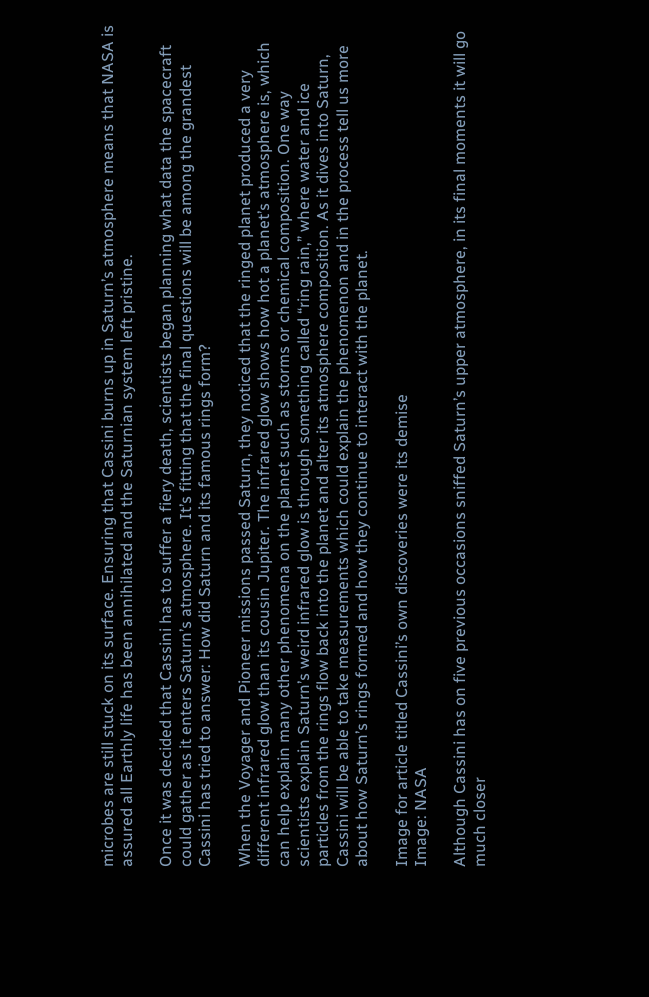microbes are still stuck on its surface. Ensuring that Cassini burns up in Saturn’s atmosphere means that NASA is assured all Earthly life has been annihilated and the Saturnian system left pristine.

Once it was decided that Cassini has to suffer a fiery death, scientists began planning what data the spacecraft could gather as it enters Saturn’s atmosphere. It’s fitting that the final questions will be among the grandest Cassini has tried to answer: How did Saturn and its famous rings form?

When the Voyager and Pioneer missions passed Saturn, they noticed that the ringed planet produced a very different infrared glow than its cousin Jupiter. The infrared glow shows how hot a planet’s atmosphere is, which can help explain many other phenomena on the planet such as storms or chemical composition. One way scientists explain Saturn’s weird infrared glow is through something called “ring rain,” where water and ice particles from the rings flow back into the planet and alter its atmosphere composition. As it dives into Saturn, Cassini will be able to take measurements which could explain the phenomenon and in the process tell us more about how Saturn’s rings formed and how they continue to interact with the planet.

Image for article titled Cassini’s own discoveries were its demise
Image: NASA

Although Cassini has on five previous occasions sniffed Saturn’s upper atmosphere, in its final moments it will go much closer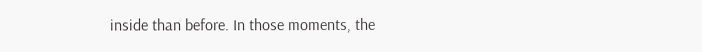inside than before. In those moments, the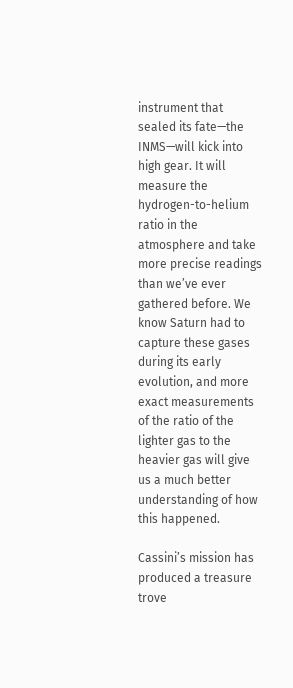instrument that sealed its fate—the INMS—will kick into high gear. It will measure the hydrogen-to-helium ratio in the atmosphere and take more precise readings than we’ve ever gathered before. We know Saturn had to capture these gases during its early evolution, and more exact measurements of the ratio of the lighter gas to the heavier gas will give us a much better understanding of how this happened.

Cassini’s mission has produced a treasure trove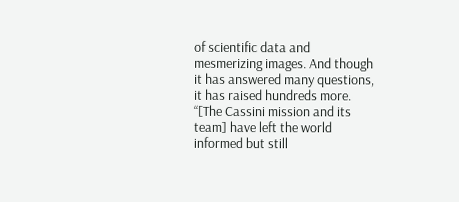of scientific data and mesmerizing images. And though it has answered many questions, it has raised hundreds more. “[The Cassini mission and its team] have left the world informed but still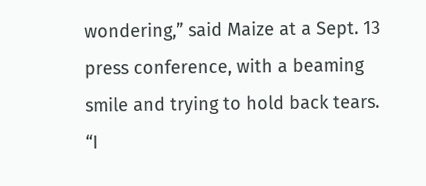wondering,” said Maize at a Sept. 13 press conference, with a beaming smile and trying to hold back tears. “I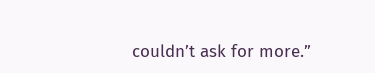couldn’t ask for more.”